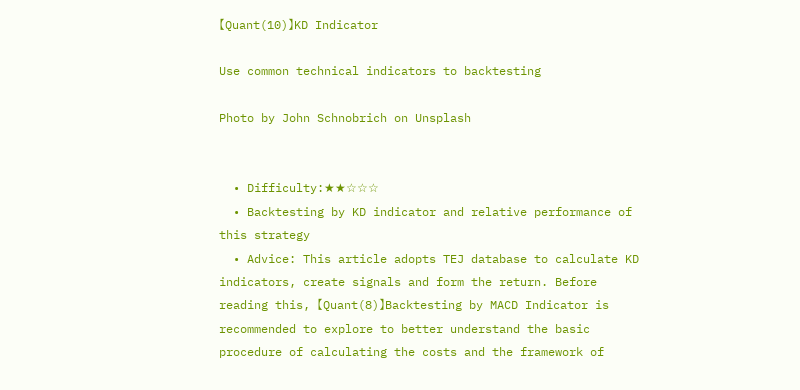【Quant(10)】KD Indicator

Use common technical indicators to backtesting

Photo by John Schnobrich on Unsplash


  • Difficulty:★★☆☆☆
  • Backtesting by KD indicator and relative performance of this strategy
  • Advice: This article adopts TEJ database to calculate KD indicators, create signals and form the return. Before reading this, 【Quant(8)】Backtesting by MACD Indicator is recommended to explore to better understand the basic procedure of calculating the costs and the framework of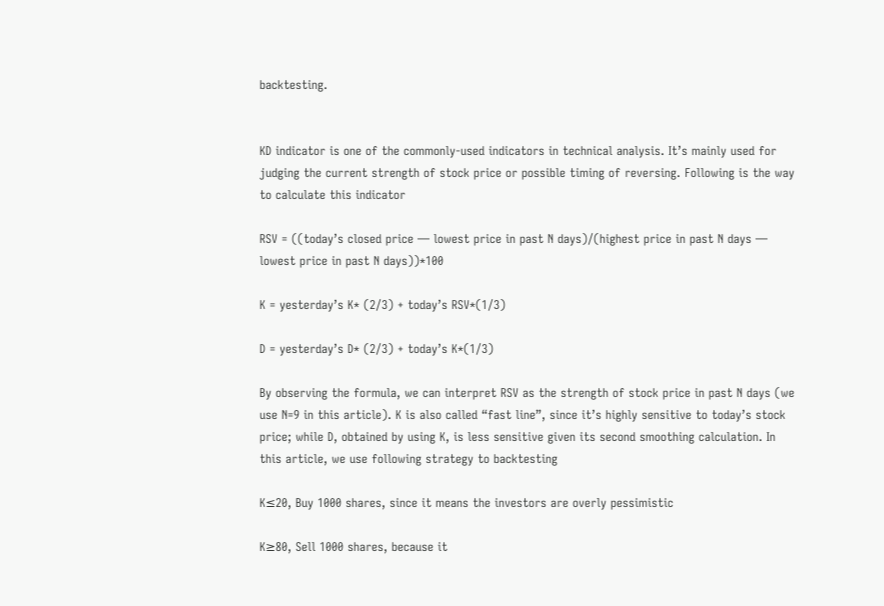backtesting.


KD indicator is one of the commonly-used indicators in technical analysis. It’s mainly used for judging the current strength of stock price or possible timing of reversing. Following is the way to calculate this indicator

RSV = ((today’s closed price — lowest price in past N days)/(highest price in past N days — lowest price in past N days))*100

K = yesterday’s K* (2/3) + today’s RSV*(1/3)

D = yesterday’s D* (2/3) + today’s K*(1/3)

By observing the formula, we can interpret RSV as the strength of stock price in past N days (we use N=9 in this article). K is also called “fast line”, since it’s highly sensitive to today’s stock price; while D, obtained by using K, is less sensitive given its second smoothing calculation. In this article, we use following strategy to backtesting

K≤20, Buy 1000 shares, since it means the investors are overly pessimistic

K≥80, Sell 1000 shares, because it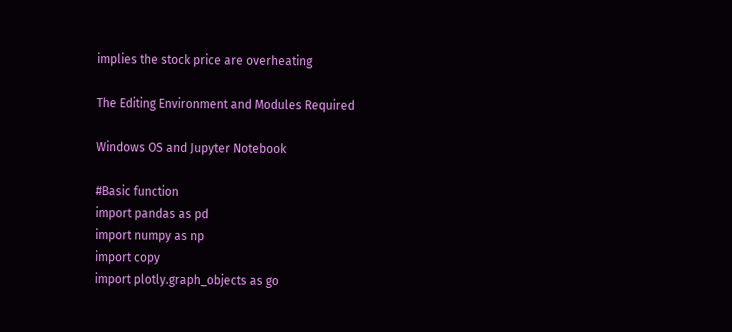implies the stock price are overheating

The Editing Environment and Modules Required

Windows OS and Jupyter Notebook

#Basic function
import pandas as pd
import numpy as np
import copy
import plotly.graph_objects as go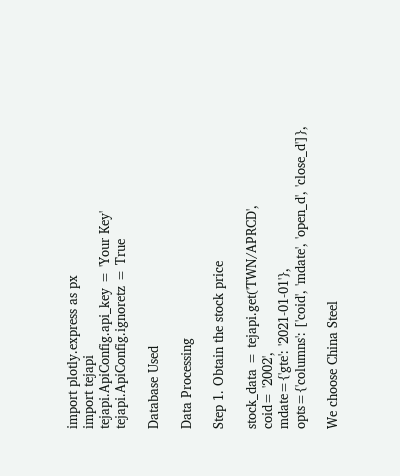import plotly.express as px
import tejapi
tejapi.ApiConfig.api_key = 'Your Key'
tejapi.ApiConfig.ignoretz = True

Database Used

Data Processing

Step 1. Obtain the stock price

stock_data = tejapi.get('TWN/APRCD',
coid= '2002',
mdate={'gte': '2021-01-01'},
opts={'columns': ['coid', 'mdate', 'open_d', 'close_d']},

We choose China Steel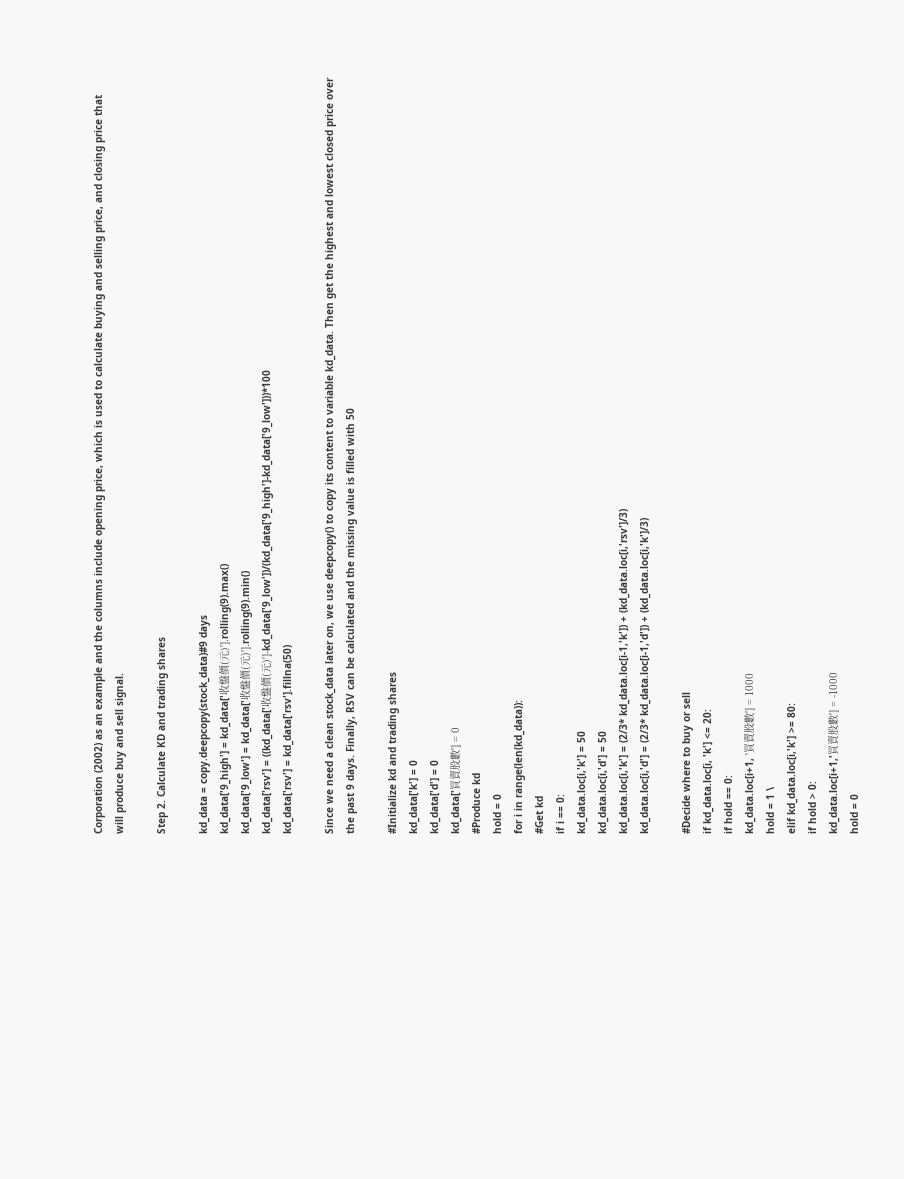Corporation (2002) as an example and the columns include opening price, which is used to calculate buying and selling price, and closing price that will produce buy and sell signal.

Step 2. Calculate KD and trading shares

kd_data = copy.deepcopy(stock_data)#9 days
kd_data['9_high'] = kd_data['收盤價(元)'].rolling(9).max()
kd_data['9_low'] = kd_data['收盤價(元)'].rolling(9).min()
kd_data['rsv'] = ((kd_data['收盤價(元)']-kd_data['9_low'])/(kd_data['9_high']-kd_data['9_low']))*100
kd_data['rsv'] = kd_data['rsv'].fillna(50)

Since we need a clean stock_data later on, we use deepcopy() to copy its content to variable kd_data. Then get the highest and lowest closed price over the past 9 days. Finally, RSV can be calculated and the missing value is filled with 50

#Initialize kd and trading shares
kd_data['k'] = 0
kd_data['d'] = 0
kd_data['買賣股數'] = 0
#Produce kd
hold = 0
for i in range(len(kd_data)):
#Get kd
if i == 0:
kd_data.loc[i,'k'] = 50
kd_data.loc[i,'d'] = 50
kd_data.loc[i,'k'] = (2/3* kd_data.loc[i-1,'k']) + (kd_data.loc[i,'rsv']/3)
kd_data.loc[i,'d'] = (2/3* kd_data.loc[i-1,'d']) + (kd_data.loc[i,'k']/3)

#Decide where to buy or sell
if kd_data.loc[i, 'k'] <= 20:
if hold == 0:
kd_data.loc[i+1, '買賣股數'] = 1000
hold = 1 \
elif kd_data.loc[i,'k'] >= 80:
if hold > 0:
kd_data.loc[i+1,'買賣股數'] = -1000
hold = 0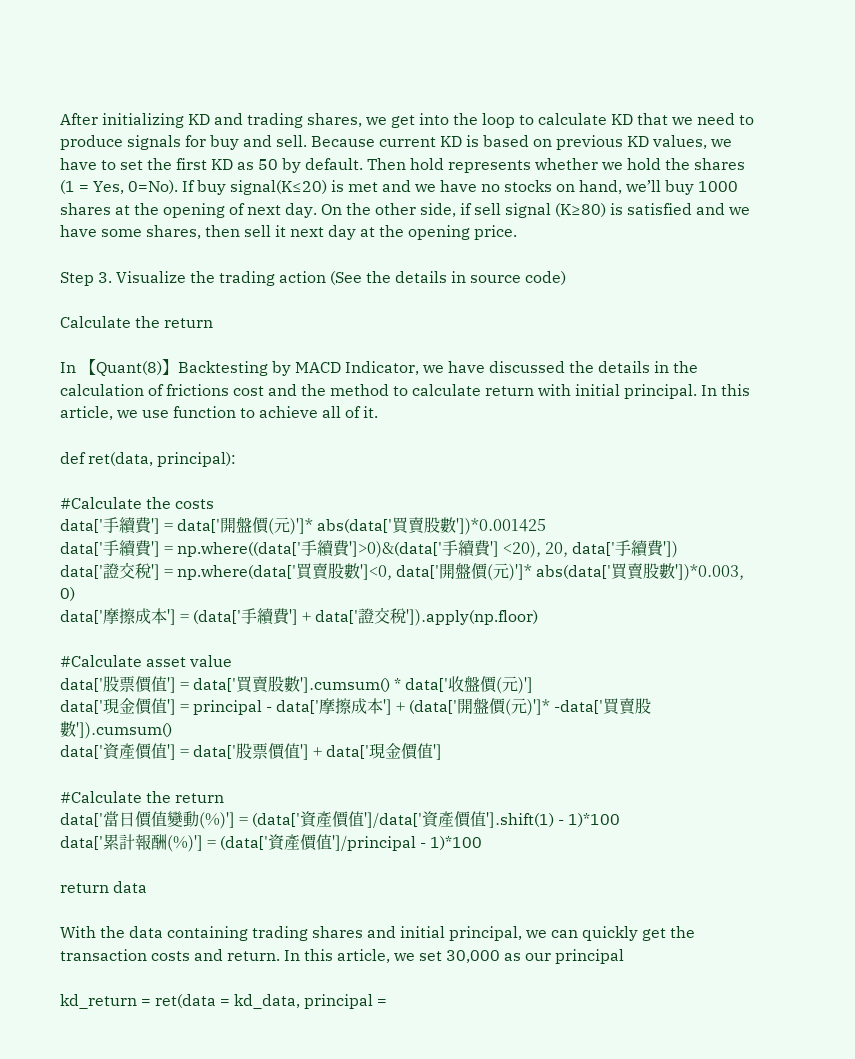After initializing KD and trading shares, we get into the loop to calculate KD that we need to produce signals for buy and sell. Because current KD is based on previous KD values, we have to set the first KD as 50 by default. Then hold represents whether we hold the shares (1 = Yes, 0=No). If buy signal(K≤20) is met and we have no stocks on hand, we’ll buy 1000 shares at the opening of next day. On the other side, if sell signal (K≥80) is satisfied and we have some shares, then sell it next day at the opening price.

Step 3. Visualize the trading action (See the details in source code)

Calculate the return

In 【Quant(8)】Backtesting by MACD Indicator, we have discussed the details in the calculation of frictions cost and the method to calculate return with initial principal. In this article, we use function to achieve all of it.

def ret(data, principal):

#Calculate the costs
data['手續費'] = data['開盤價(元)']* abs(data['買賣股數'])*0.001425
data['手續費'] = np.where((data['手續費']>0)&(data['手續費'] <20), 20, data['手續費'])
data['證交稅'] = np.where(data['買賣股數']<0, data['開盤價(元)']* abs(data['買賣股數'])*0.003, 0)
data['摩擦成本'] = (data['手續費'] + data['證交稅']).apply(np.floor)

#Calculate asset value
data['股票價值'] = data['買賣股數'].cumsum() * data['收盤價(元)']
data['現金價值'] = principal - data['摩擦成本'] + (data['開盤價(元)']* -data['買賣股數']).cumsum()
data['資產價值'] = data['股票價值'] + data['現金價值']

#Calculate the return
data['當日價值變動(%)'] = (data['資產價值']/data['資產價值'].shift(1) - 1)*100
data['累計報酬(%)'] = (data['資產價值']/principal - 1)*100

return data

With the data containing trading shares and initial principal, we can quickly get the transaction costs and return. In this article, we set 30,000 as our principal

kd_return = ret(data = kd_data, principal =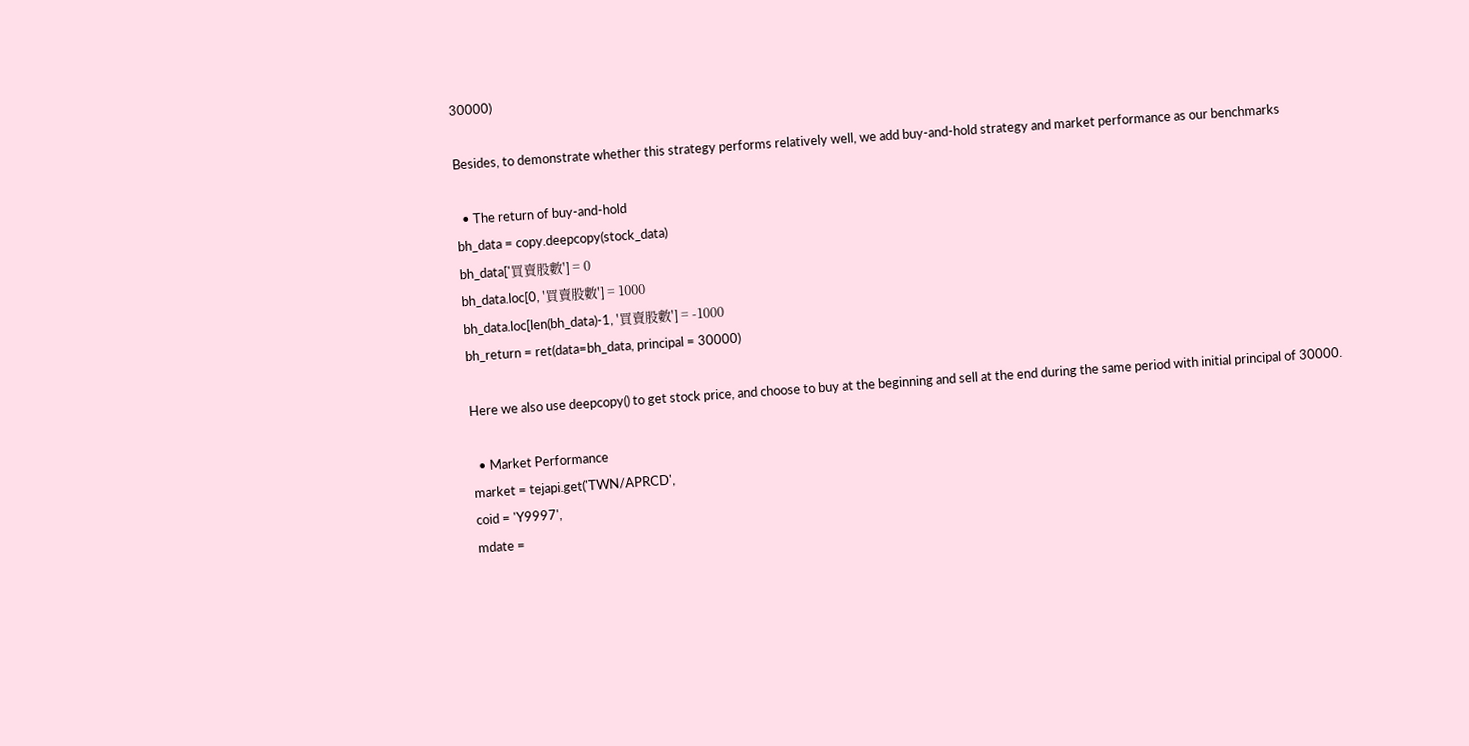30000)

Besides, to demonstrate whether this strategy performs relatively well, we add buy-and-hold strategy and market performance as our benchmarks

  • The return of buy-and-hold
bh_data = copy.deepcopy(stock_data)
bh_data['買賣股數'] = 0
bh_data.loc[0, '買賣股數'] = 1000
bh_data.loc[len(bh_data)-1, '買賣股數'] = -1000
bh_return = ret(data=bh_data, principal = 30000)

Here we also use deepcopy() to get stock price, and choose to buy at the beginning and sell at the end during the same period with initial principal of 30000.

  • Market Performance
market = tejapi.get('TWN/APRCD',
coid = 'Y9997',
mdate =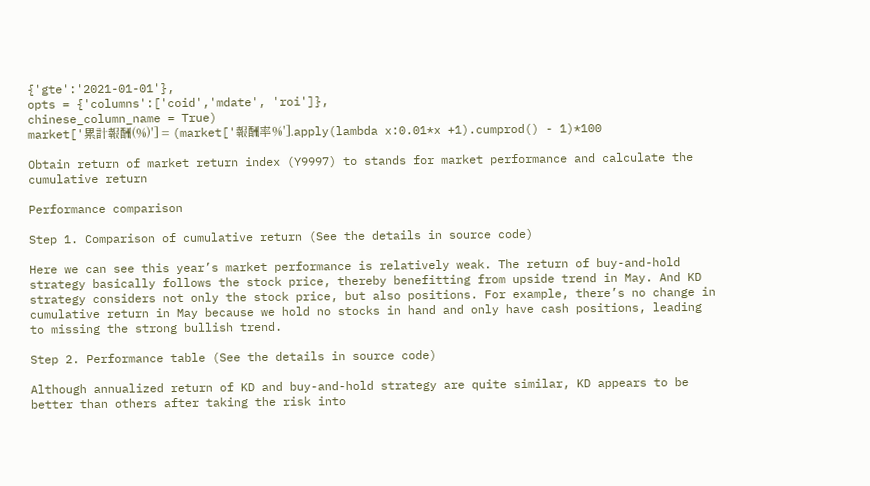{'gte':'2021-01-01'},
opts = {'columns':['coid','mdate', 'roi']},
chinese_column_name = True)
market['累計報酬(%)'] = (market['報酬率%'].apply(lambda x:0.01*x +1).cumprod() - 1)*100

Obtain return of market return index (Y9997) to stands for market performance and calculate the cumulative return

Performance comparison

Step 1. Comparison of cumulative return (See the details in source code)

Here we can see this year’s market performance is relatively weak. The return of buy-and-hold strategy basically follows the stock price, thereby benefitting from upside trend in May. And KD strategy considers not only the stock price, but also positions. For example, there’s no change in cumulative return in May because we hold no stocks in hand and only have cash positions, leading to missing the strong bullish trend.

Step 2. Performance table (See the details in source code)

Although annualized return of KD and buy-and-hold strategy are quite similar, KD appears to be better than others after taking the risk into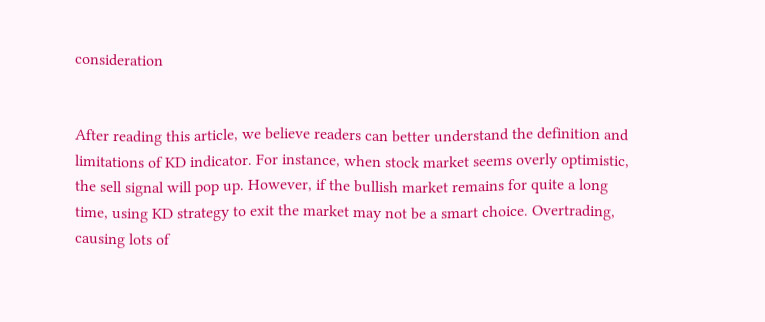consideration


After reading this article, we believe readers can better understand the definition and limitations of KD indicator. For instance, when stock market seems overly optimistic, the sell signal will pop up. However, if the bullish market remains for quite a long time, using KD strategy to exit the market may not be a smart choice. Overtrading, causing lots of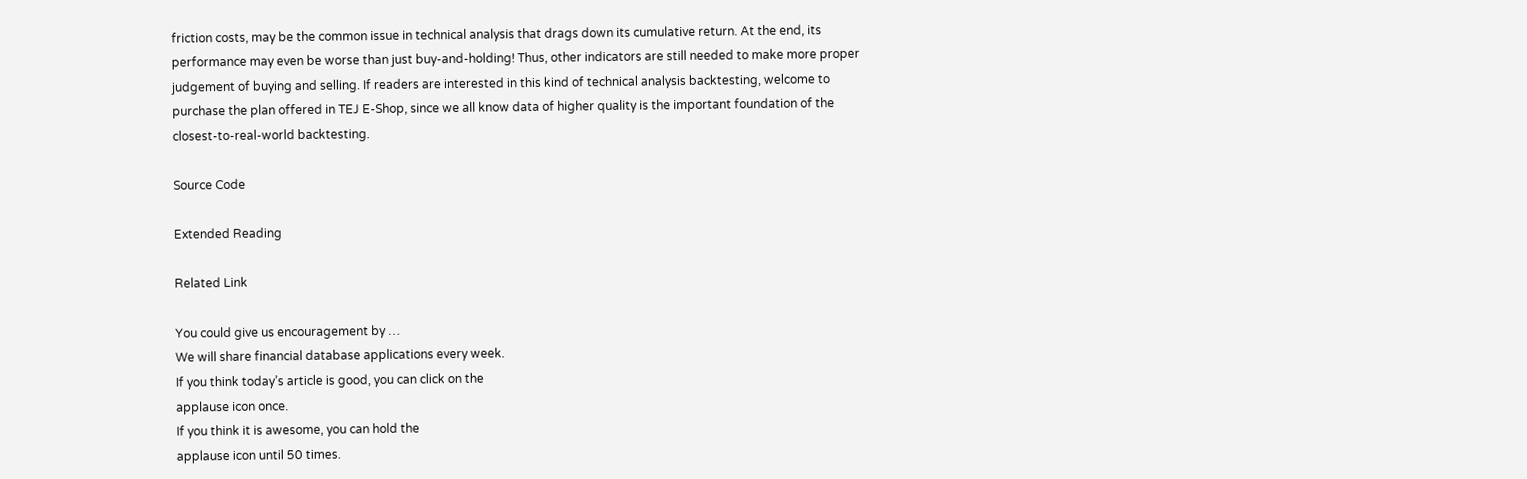friction costs, may be the common issue in technical analysis that drags down its cumulative return. At the end, its performance may even be worse than just buy-and-holding! Thus, other indicators are still needed to make more proper judgement of buying and selling. If readers are interested in this kind of technical analysis backtesting, welcome to purchase the plan offered in TEJ E-Shop, since we all know data of higher quality is the important foundation of the closest-to-real-world backtesting.

Source Code

Extended Reading

Related Link

You could give us encouragement by …
We will share financial database applications every week.
If you think today’s article is good, you can click on the
applause icon once.
If you think it is awesome, you can hold the
applause icon until 50 times.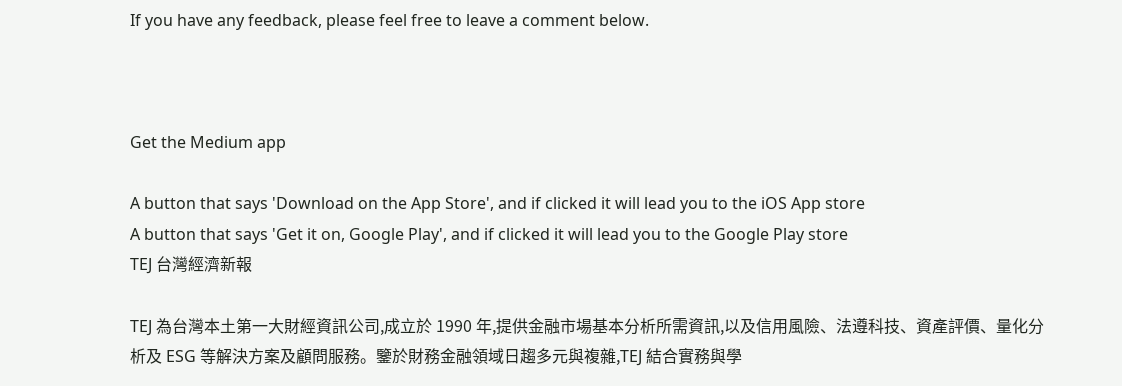If you have any feedback, please feel free to leave a comment below.



Get the Medium app

A button that says 'Download on the App Store', and if clicked it will lead you to the iOS App store
A button that says 'Get it on, Google Play', and if clicked it will lead you to the Google Play store
TEJ 台灣經濟新報

TEJ 為台灣本土第一大財經資訊公司,成立於 1990 年,提供金融市場基本分析所需資訊,以及信用風險、法遵科技、資產評價、量化分析及 ESG 等解決方案及顧問服務。鑒於財務金融領域日趨多元與複雜,TEJ 結合實務與學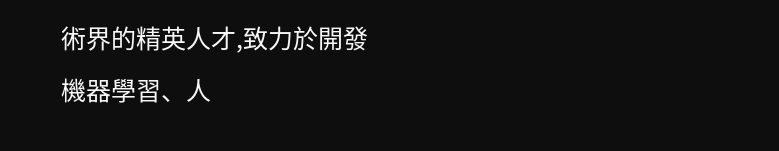術界的精英人才,致力於開發機器學習、人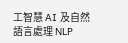工智慧 AI 及自然語言處理 NLP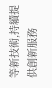等新技術,持續提供創新服務